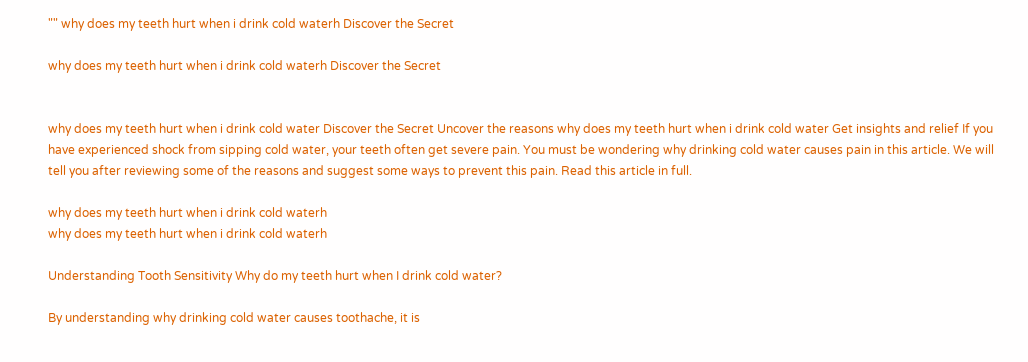"" why does my teeth hurt when i drink cold waterh Discover the Secret

why does my teeth hurt when i drink cold waterh Discover the Secret


why does my teeth hurt when i drink cold water Discover the Secret Uncover the reasons why does my teeth hurt when i drink cold water Get insights and relief If you have experienced shock from sipping cold water, your teeth often get severe pain. You must be wondering why drinking cold water causes pain in this article. We will tell you after reviewing some of the reasons and suggest some ways to prevent this pain. Read this article in full.

why does my teeth hurt when i drink cold waterh
why does my teeth hurt when i drink cold waterh

Understanding Tooth Sensitivity Why do my teeth hurt when I drink cold water?

By understanding why drinking cold water causes toothache, it is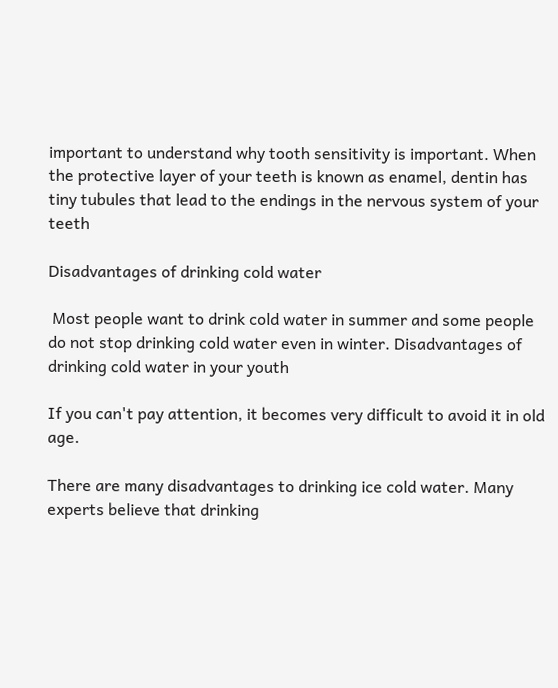important to understand why tooth sensitivity is important. When the protective layer of your teeth is known as enamel, dentin has tiny tubules that lead to the endings in the nervous system of your teeth

Disadvantages of drinking cold water

 Most people want to drink cold water in summer and some people do not stop drinking cold water even in winter. Disadvantages of drinking cold water in your youth

If you can't pay attention, it becomes very difficult to avoid it in old age.

There are many disadvantages to drinking ice cold water. Many experts believe that drinking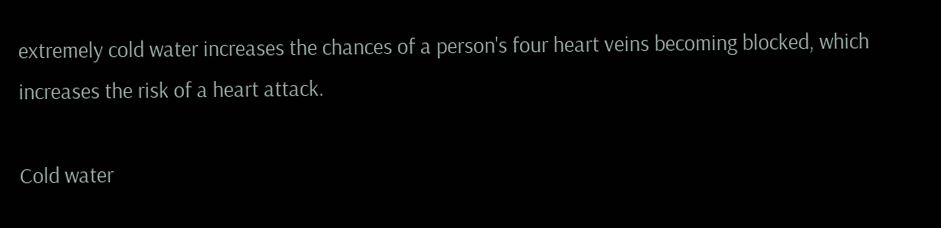extremely cold water increases the chances of a person's four heart veins becoming blocked, which increases the risk of a heart attack.

Cold water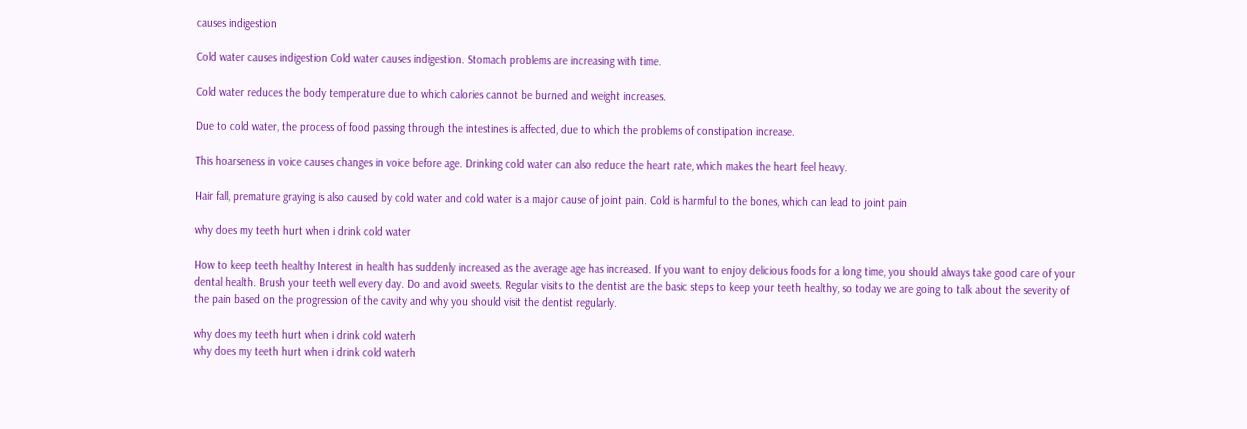causes indigestion

Cold water causes indigestion Cold water causes indigestion. Stomach problems are increasing with time.

Cold water reduces the body temperature due to which calories cannot be burned and weight increases.

Due to cold water, the process of food passing through the intestines is affected, due to which the problems of constipation increase.

This hoarseness in voice causes changes in voice before age. Drinking cold water can also reduce the heart rate, which makes the heart feel heavy.

Hair fall, premature graying is also caused by cold water and cold water is a major cause of joint pain. Cold is harmful to the bones, which can lead to joint pain

why does my teeth hurt when i drink cold water

How to keep teeth healthy Interest in health has suddenly increased as the average age has increased. If you want to enjoy delicious foods for a long time, you should always take good care of your dental health. Brush your teeth well every day. Do and avoid sweets. Regular visits to the dentist are the basic steps to keep your teeth healthy, so today we are going to talk about the severity of the pain based on the progression of the cavity and why you should visit the dentist regularly.

why does my teeth hurt when i drink cold waterh
why does my teeth hurt when i drink cold waterh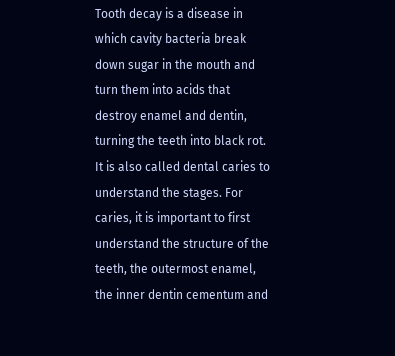Tooth decay is a disease in which cavity bacteria break down sugar in the mouth and turn them into acids that destroy enamel and dentin, turning the teeth into black rot. It is also called dental caries to understand the stages. For caries, it is important to first understand the structure of the teeth, the outermost enamel, the inner dentin cementum and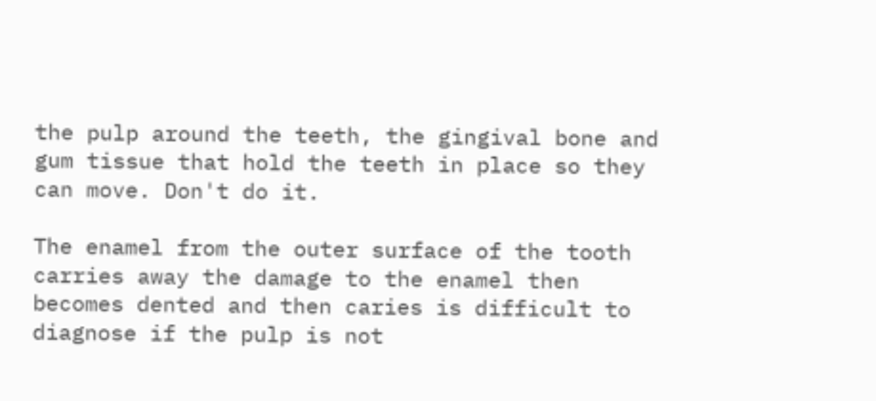the pulp around the teeth, the gingival bone and gum tissue that hold the teeth in place so they can move. Don't do it.

The enamel from the outer surface of the tooth carries away the damage to the enamel then becomes dented and then caries is difficult to diagnose if the pulp is not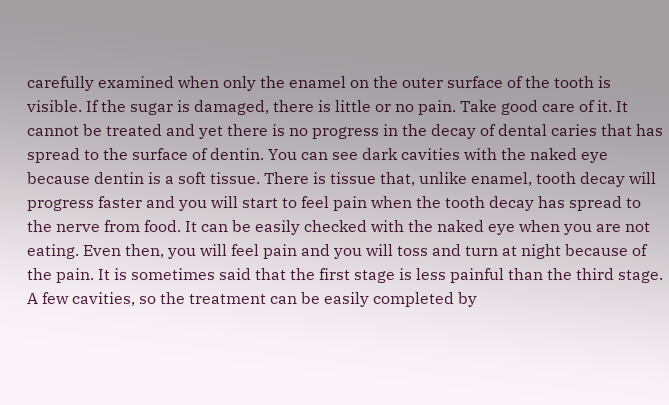carefully examined when only the enamel on the outer surface of the tooth is visible. If the sugar is damaged, there is little or no pain. Take good care of it. It cannot be treated and yet there is no progress in the decay of dental caries that has spread to the surface of dentin. You can see dark cavities with the naked eye because dentin is a soft tissue. There is tissue that, unlike enamel, tooth decay will progress faster and you will start to feel pain when the tooth decay has spread to the nerve from food. It can be easily checked with the naked eye when you are not eating. Even then, you will feel pain and you will toss and turn at night because of the pain. It is sometimes said that the first stage is less painful than the third stage. A few cavities, so the treatment can be easily completed by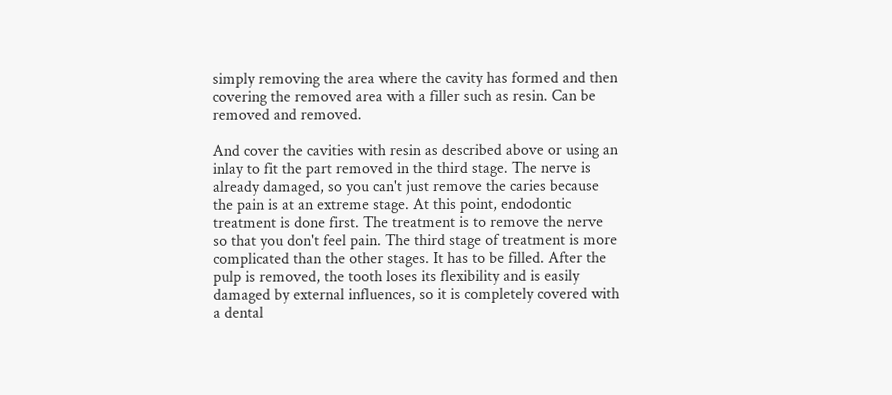simply removing the area where the cavity has formed and then covering the removed area with a filler such as resin. Can be removed and removed.

And cover the cavities with resin as described above or using an inlay to fit the part removed in the third stage. The nerve is already damaged, so you can't just remove the caries because the pain is at an extreme stage. At this point, endodontic treatment is done first. The treatment is to remove the nerve so that you don't feel pain. The third stage of treatment is more complicated than the other stages. It has to be filled. After the pulp is removed, the tooth loses its flexibility and is easily damaged by external influences, so it is completely covered with a dental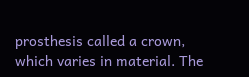prosthesis called a crown, which varies in material. The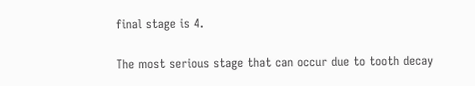final stage is 4.

The most serious stage that can occur due to tooth decay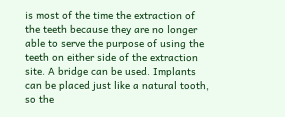is most of the time the extraction of the teeth because they are no longer able to serve the purpose of using the teeth on either side of the extraction site. A bridge can be used. Implants can be placed just like a natural tooth, so the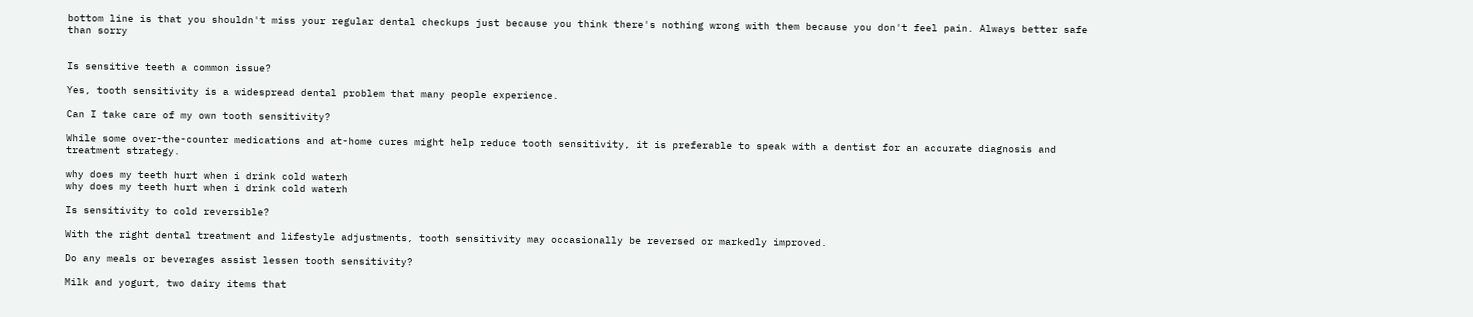bottom line is that you shouldn't miss your regular dental checkups just because you think there's nothing wrong with them because you don't feel pain. Always better safe than sorry


Is sensitive teeth a common issue?

Yes, tooth sensitivity is a widespread dental problem that many people experience.

Can I take care of my own tooth sensitivity?

While some over-the-counter medications and at-home cures might help reduce tooth sensitivity, it is preferable to speak with a dentist for an accurate diagnosis and treatment strategy.

why does my teeth hurt when i drink cold waterh
why does my teeth hurt when i drink cold waterh

Is sensitivity to cold reversible?

With the right dental treatment and lifestyle adjustments, tooth sensitivity may occasionally be reversed or markedly improved.

Do any meals or beverages assist lessen tooth sensitivity?

Milk and yogurt, two dairy items that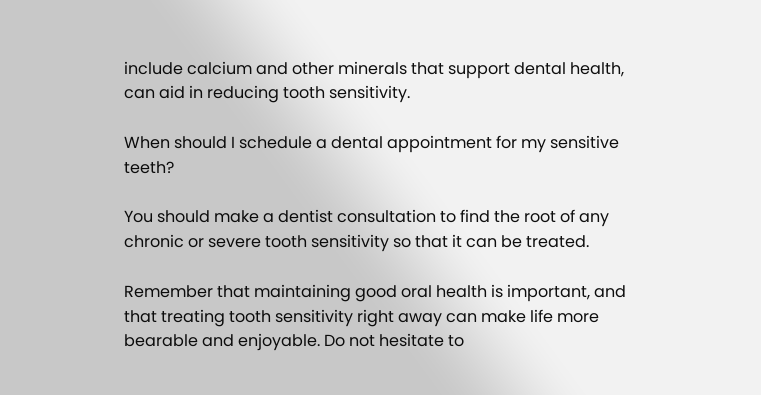include calcium and other minerals that support dental health, can aid in reducing tooth sensitivity.

When should I schedule a dental appointment for my sensitive teeth?

You should make a dentist consultation to find the root of any chronic or severe tooth sensitivity so that it can be treated.

Remember that maintaining good oral health is important, and that treating tooth sensitivity right away can make life more bearable and enjoyable. Do not hesitate to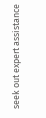seek out expert assistance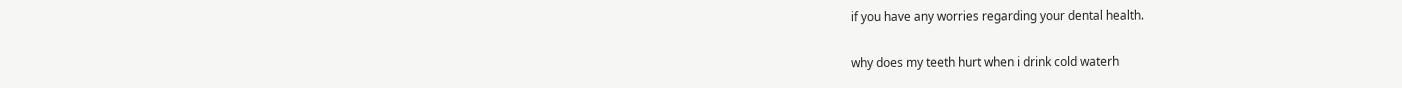if you have any worries regarding your dental health.

why does my teeth hurt when i drink cold waterh